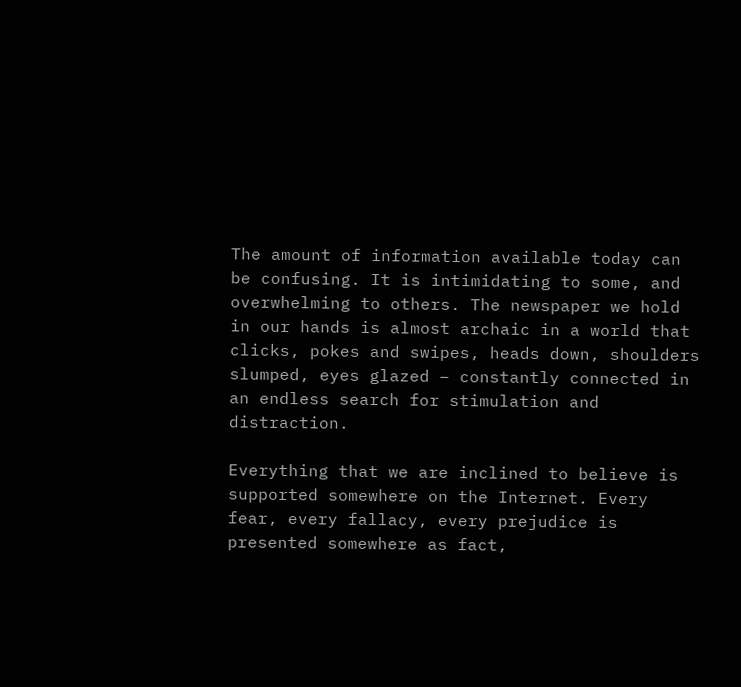The amount of information available today can be confusing. It is intimidating to some, and overwhelming to others. The newspaper we hold in our hands is almost archaic in a world that clicks, pokes and swipes, heads down, shoulders slumped, eyes glazed – constantly connected in an endless search for stimulation and distraction.

Everything that we are inclined to believe is supported somewhere on the Internet. Every fear, every fallacy, every prejudice is presented somewhere as fact,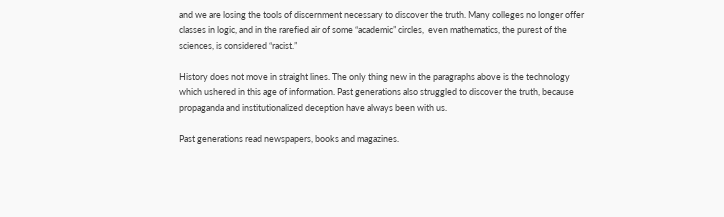and we are losing the tools of discernment necessary to discover the truth. Many colleges no longer offer classes in logic, and in the rarefied air of some “academic” circles,  even mathematics, the purest of the sciences, is considered “racist.”

History does not move in straight lines. The only thing new in the paragraphs above is the technology which ushered in this age of information. Past generations also struggled to discover the truth, because propaganda and institutionalized deception have always been with us.

Past generations read newspapers, books and magazines.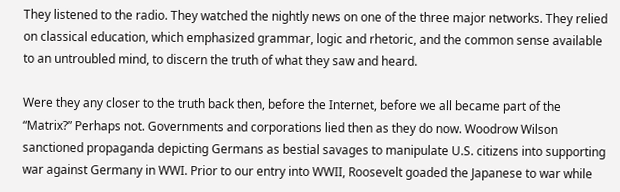They listened to the radio. They watched the nightly news on one of the three major networks. They relied on classical education, which emphasized grammar, logic and rhetoric, and the common sense available to an untroubled mind, to discern the truth of what they saw and heard.

Were they any closer to the truth back then, before the Internet, before we all became part of the “Matrix?” Perhaps not. Governments and corporations lied then as they do now. Woodrow Wilson sanctioned propaganda depicting Germans as bestial savages to manipulate U.S. citizens into supporting war against Germany in WWI. Prior to our entry into WWII, Roosevelt goaded the Japanese to war while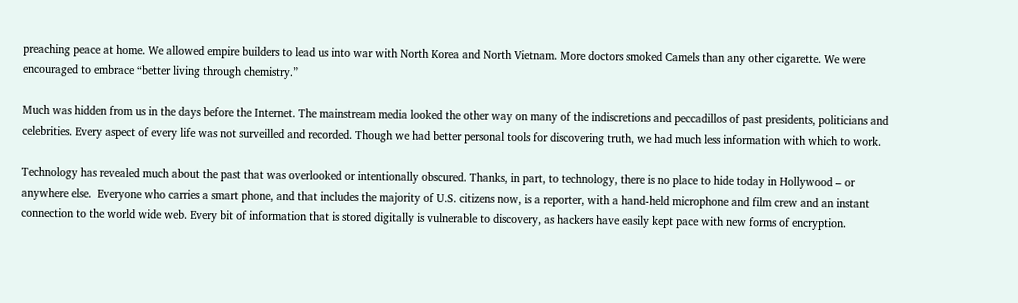preaching peace at home. We allowed empire builders to lead us into war with North Korea and North Vietnam. More doctors smoked Camels than any other cigarette. We were encouraged to embrace “better living through chemistry.”

Much was hidden from us in the days before the Internet. The mainstream media looked the other way on many of the indiscretions and peccadillos of past presidents, politicians and celebrities. Every aspect of every life was not surveilled and recorded. Though we had better personal tools for discovering truth, we had much less information with which to work.

Technology has revealed much about the past that was overlooked or intentionally obscured. Thanks, in part, to technology, there is no place to hide today in Hollywood – or anywhere else.  Everyone who carries a smart phone, and that includes the majority of U.S. citizens now, is a reporter, with a hand-held microphone and film crew and an instant connection to the world wide web. Every bit of information that is stored digitally is vulnerable to discovery, as hackers have easily kept pace with new forms of encryption.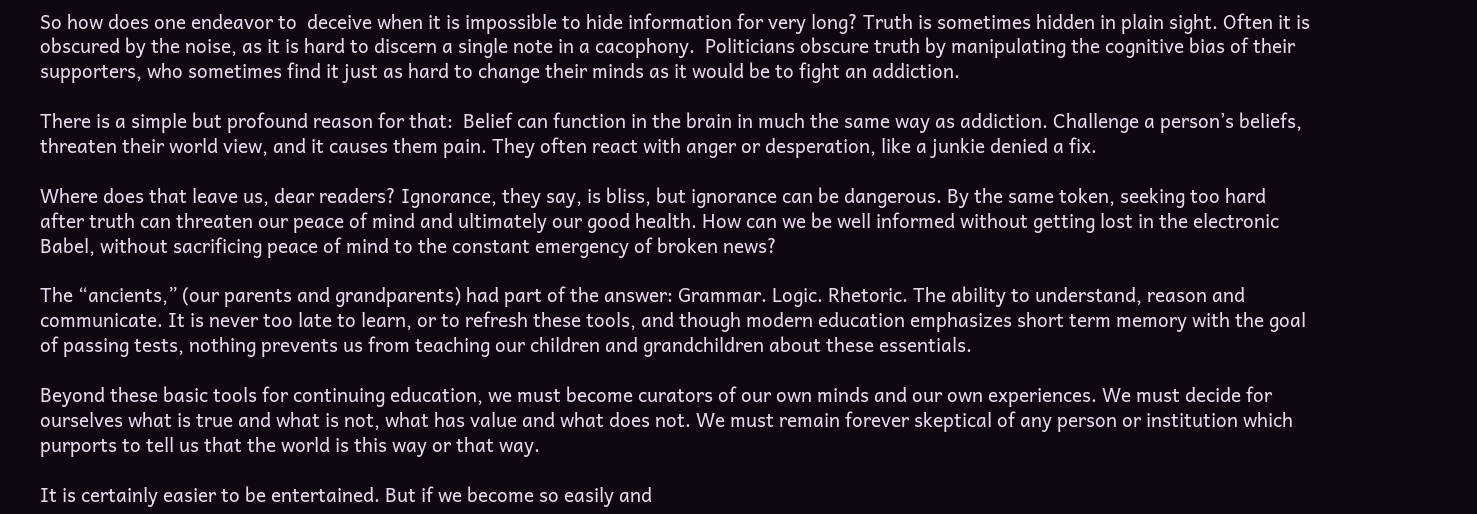So how does one endeavor to  deceive when it is impossible to hide information for very long? Truth is sometimes hidden in plain sight. Often it is obscured by the noise, as it is hard to discern a single note in a cacophony.  Politicians obscure truth by manipulating the cognitive bias of their supporters, who sometimes find it just as hard to change their minds as it would be to fight an addiction.

There is a simple but profound reason for that:  Belief can function in the brain in much the same way as addiction. Challenge a person’s beliefs, threaten their world view, and it causes them pain. They often react with anger or desperation, like a junkie denied a fix.

Where does that leave us, dear readers? Ignorance, they say, is bliss, but ignorance can be dangerous. By the same token, seeking too hard after truth can threaten our peace of mind and ultimately our good health. How can we be well informed without getting lost in the electronic Babel, without sacrificing peace of mind to the constant emergency of broken news?

The “ancients,” (our parents and grandparents) had part of the answer: Grammar. Logic. Rhetoric. The ability to understand, reason and communicate. It is never too late to learn, or to refresh these tools, and though modern education emphasizes short term memory with the goal of passing tests, nothing prevents us from teaching our children and grandchildren about these essentials.

Beyond these basic tools for continuing education, we must become curators of our own minds and our own experiences. We must decide for ourselves what is true and what is not, what has value and what does not. We must remain forever skeptical of any person or institution which purports to tell us that the world is this way or that way.

It is certainly easier to be entertained. But if we become so easily and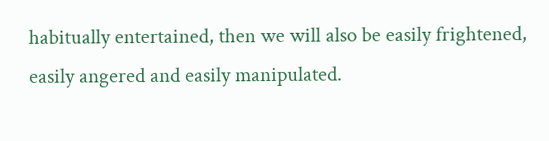habitually entertained, then we will also be easily frightened, easily angered and easily manipulated.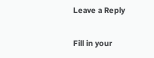Leave a Reply

Fill in your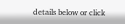details below or click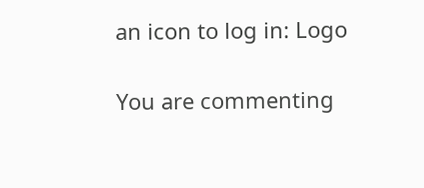an icon to log in: Logo

You are commenting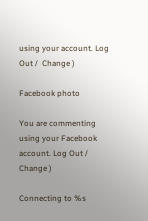using your account. Log Out /  Change )

Facebook photo

You are commenting using your Facebook account. Log Out /  Change )

Connecting to %s